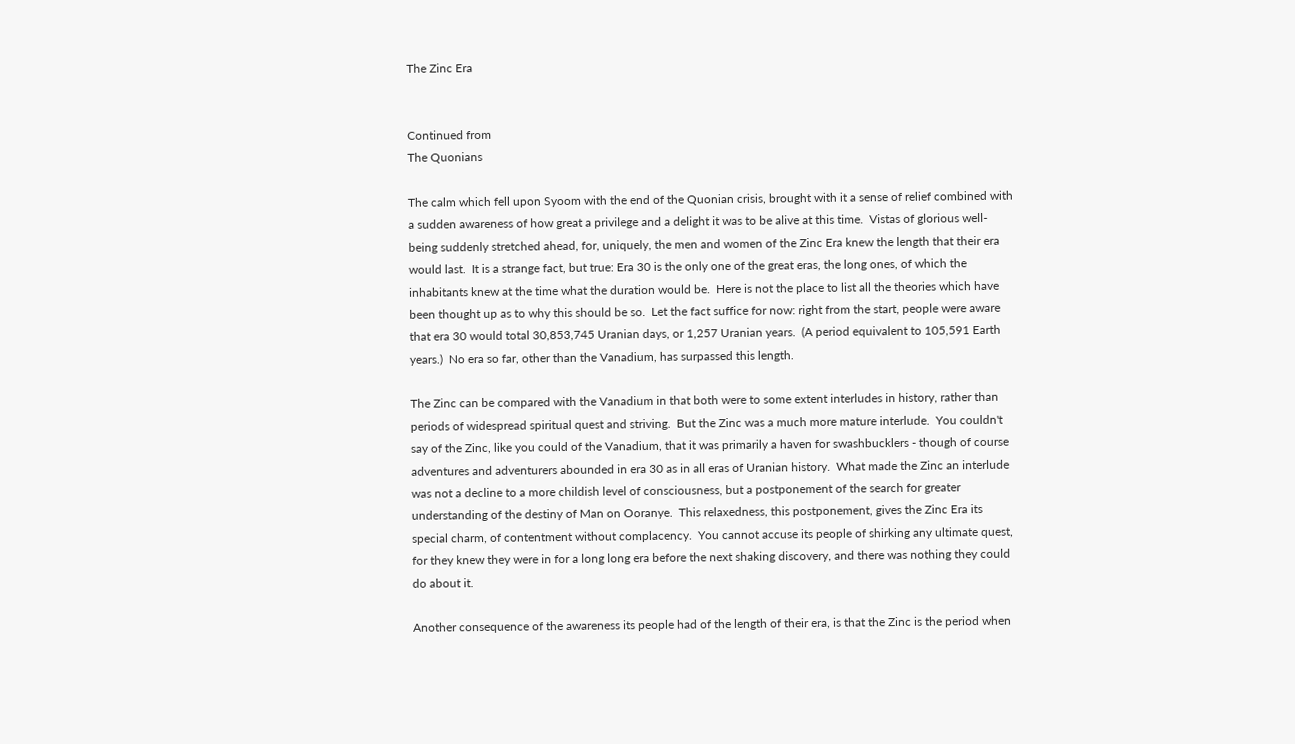The Zinc Era


Continued from
The Quonians

The calm which fell upon Syoom with the end of the Quonian crisis, brought with it a sense of relief combined with a sudden awareness of how great a privilege and a delight it was to be alive at this time.  Vistas of glorious well-being suddenly stretched ahead, for, uniquely, the men and women of the Zinc Era knew the length that their era would last.  It is a strange fact, but true: Era 30 is the only one of the great eras, the long ones, of which the inhabitants knew at the time what the duration would be.  Here is not the place to list all the theories which have been thought up as to why this should be so.  Let the fact suffice for now: right from the start, people were aware that era 30 would total 30,853,745 Uranian days, or 1,257 Uranian years.  (A period equivalent to 105,591 Earth years.)  No era so far, other than the Vanadium, has surpassed this length.

The Zinc can be compared with the Vanadium in that both were to some extent interludes in history, rather than periods of widespread spiritual quest and striving.  But the Zinc was a much more mature interlude.  You couldn't say of the Zinc, like you could of the Vanadium, that it was primarily a haven for swashbucklers - though of course adventures and adventurers abounded in era 30 as in all eras of Uranian history.  What made the Zinc an interlude was not a decline to a more childish level of consciousness, but a postponement of the search for greater understanding of the destiny of Man on Ooranye.  This relaxedness, this postponement, gives the Zinc Era its special charm, of contentment without complacency.  You cannot accuse its people of shirking any ultimate quest, for they knew they were in for a long long era before the next shaking discovery, and there was nothing they could do about it.

Another consequence of the awareness its people had of the length of their era, is that the Zinc is the period when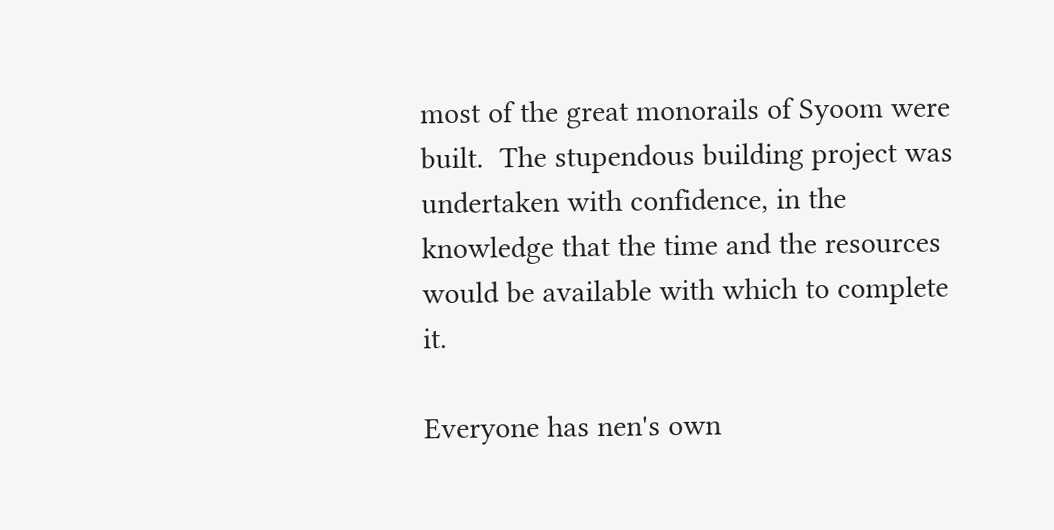most of the great monorails of Syoom were built.  The stupendous building project was undertaken with confidence, in the knowledge that the time and the resources would be available with which to complete it.

Everyone has nen's own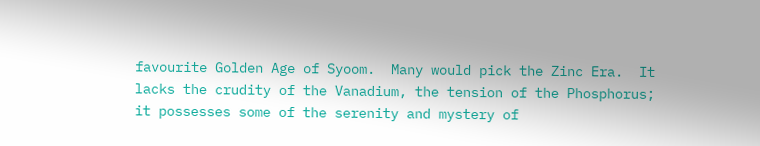favourite Golden Age of Syoom.  Many would pick the Zinc Era.  It lacks the crudity of the Vanadium, the tension of the Phosphorus; it possesses some of the serenity and mystery of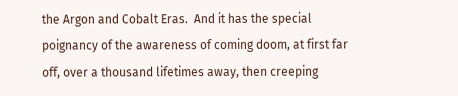the Argon and Cobalt Eras.  And it has the special poignancy of the awareness of coming doom, at first far off, over a thousand lifetimes away, then creeping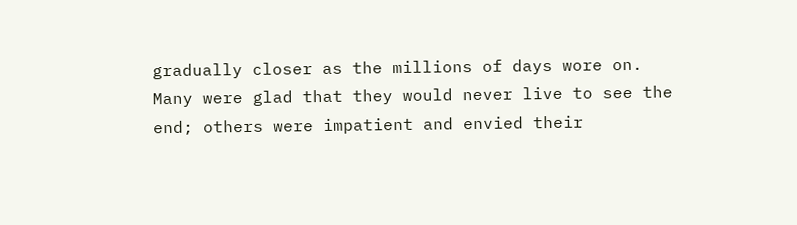gradually closer as the millions of days wore on.  Many were glad that they would never live to see the end; others were impatient and envied their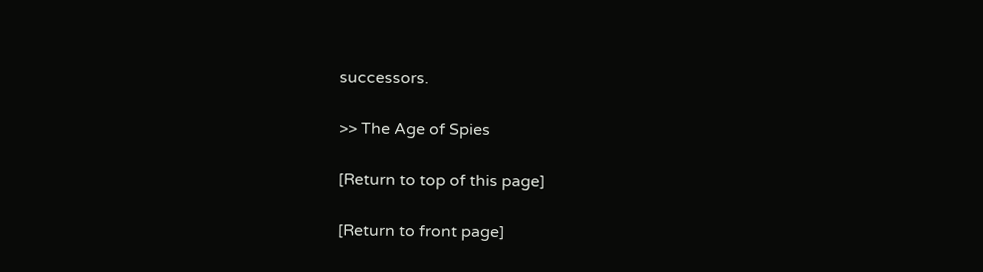successors.

>> The Age of Spies

[Return to top of this page]

[Return to front page]